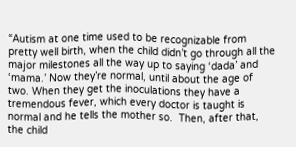“Autism at one time used to be recognizable from pretty well birth, when the child didn’t go through all the major milestones all the way up to saying ‘dada’ and ‘mama.’ Now they’re normal, until about the age of two. When they get the inoculations they have a tremendous fever, which every doctor is taught is normal and he tells the mother so.  Then, after that, the child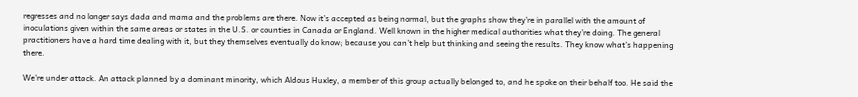regresses and no longer says dada and mama and the problems are there. Now it’s accepted as being normal, but the graphs show they’re in parallel with the amount of inoculations given within the same areas or states in the U.S. or counties in Canada or England. Well known in the higher medical authorities what they’re doing. The general practitioners have a hard time dealing with it, but they themselves eventually do know; because you can’t help but thinking and seeing the results. They know what’s happening there.

We’re under attack. An attack planned by a dominant minority, which Aldous Huxley, a member of this group actually belonged to, and he spoke on their behalf too. He said the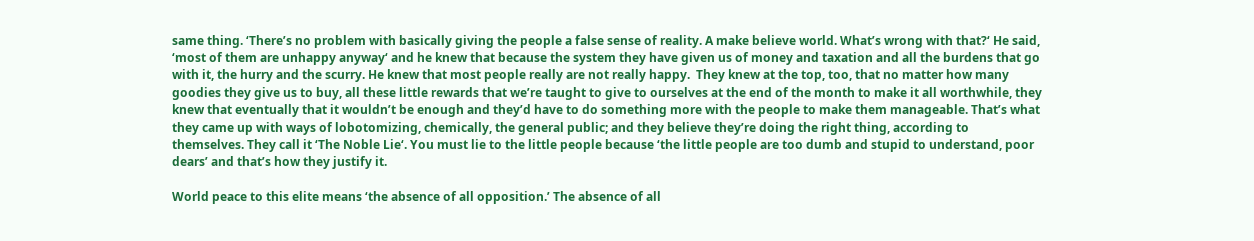same thing. ‘There’s no problem with basically giving the people a false sense of reality. A make believe world. What’s wrong with that?‘ He said, ‘most of them are unhappy anyway‘ and he knew that because the system they have given us of money and taxation and all the burdens that go with it, the hurry and the scurry. He knew that most people really are not really happy.  They knew at the top, too, that no matter how many goodies they give us to buy, all these little rewards that we’re taught to give to ourselves at the end of the month to make it all worthwhile, they knew that eventually that it wouldn’t be enough and they’d have to do something more with the people to make them manageable. That’s what they came up with ways of lobotomizing, chemically, the general public; and they believe they’re doing the right thing, according to themselves. They call it ‘The Noble Lie‘. You must lie to the little people because ‘the little people are too dumb and stupid to understand, poor dears’ and that’s how they justify it.

World peace to this elite means ‘the absence of all opposition.’ The absence of all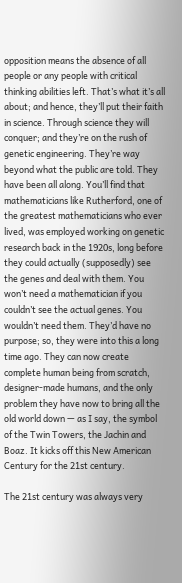opposition means the absence of all people or any people with critical thinking abilities left. That’s what it’s all about; and hence, they’ll put their faith in science. Through science they will conquer; and they’re on the rush of genetic engineering. They’re way beyond what the public are told. They have been all along. You’ll find that mathematicians like Rutherford, one of the greatest mathematicians who ever lived, was employed working on genetic research back in the 1920s, long before they could actually (supposedly) see the genes and deal with them. You won’t need a mathematician if you couldn’t see the actual genes. You wouldn’t need them. They’d have no purpose; so, they were into this a long time ago. They can now create complete human being from scratch, designer-made humans, and the only problem they have now to bring all the old world down — as I say, the symbol of the Twin Towers, the Jachin and Boaz. It kicks off this New American Century for the 21st century.

The 21st century was always very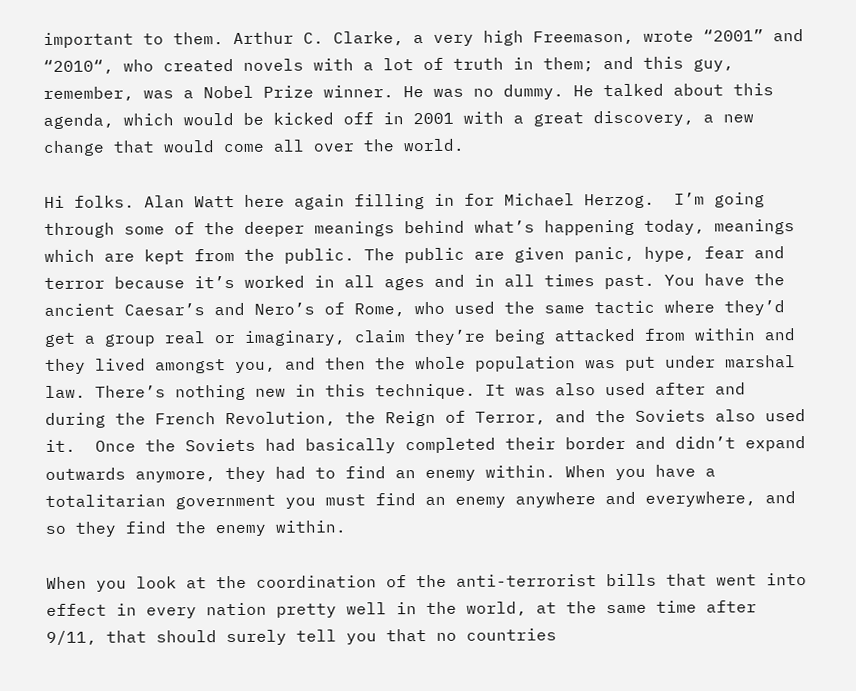important to them. Arthur C. Clarke, a very high Freemason, wrote “2001” and “2010“, who created novels with a lot of truth in them; and this guy, remember, was a Nobel Prize winner. He was no dummy. He talked about this agenda, which would be kicked off in 2001 with a great discovery, a new change that would come all over the world.

Hi folks. Alan Watt here again filling in for Michael Herzog.  I’m going through some of the deeper meanings behind what’s happening today, meanings which are kept from the public. The public are given panic, hype, fear and terror because it’s worked in all ages and in all times past. You have the ancient Caesar’s and Nero’s of Rome, who used the same tactic where they’d get a group real or imaginary, claim they’re being attacked from within and they lived amongst you, and then the whole population was put under marshal law. There’s nothing new in this technique. It was also used after and during the French Revolution, the Reign of Terror, and the Soviets also used it.  Once the Soviets had basically completed their border and didn’t expand outwards anymore, they had to find an enemy within. When you have a totalitarian government you must find an enemy anywhere and everywhere, and so they find the enemy within.

When you look at the coordination of the anti-terrorist bills that went into effect in every nation pretty well in the world, at the same time after 9/11, that should surely tell you that no countries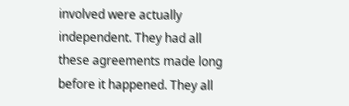involved were actually independent. They had all these agreements made long before it happened. They all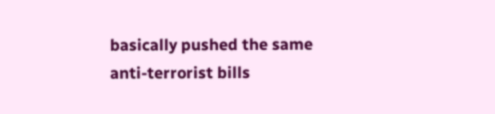basically pushed the same anti-terrorist bills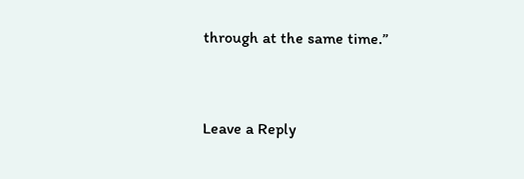through at the same time.”


Leave a Reply